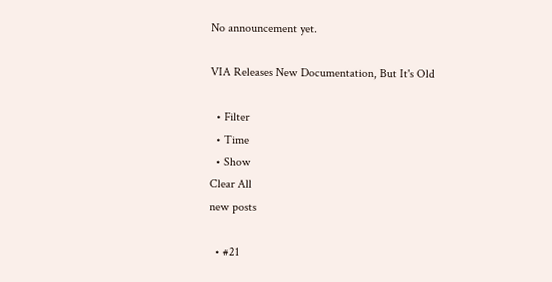No announcement yet.

VIA Releases New Documentation, But It's Old

  • Filter
  • Time
  • Show
Clear All
new posts

  • #21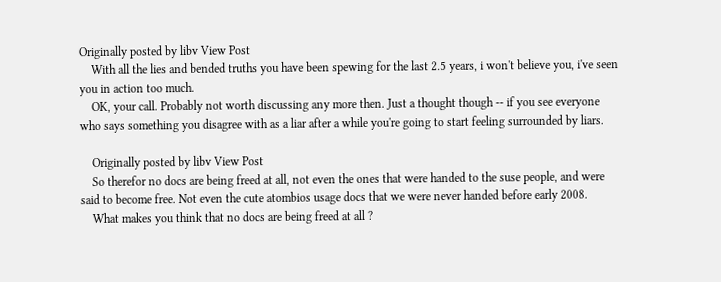Originally posted by libv View Post
    With all the lies and bended truths you have been spewing for the last 2.5 years, i won't believe you, i've seen you in action too much.
    OK, your call. Probably not worth discussing any more then. Just a thought though -- if you see everyone who says something you disagree with as a liar after a while you're going to start feeling surrounded by liars.

    Originally posted by libv View Post
    So therefor no docs are being freed at all, not even the ones that were handed to the suse people, and were said to become free. Not even the cute atombios usage docs that we were never handed before early 2008.
    What makes you think that no docs are being freed at all ?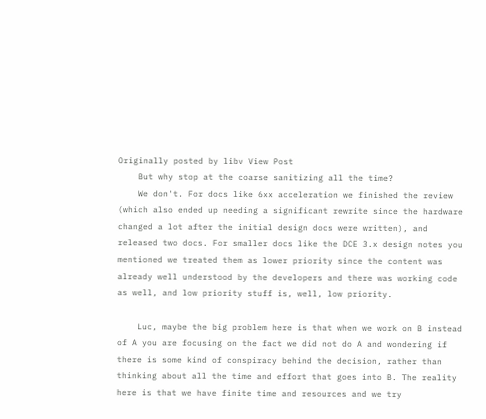Originally posted by libv View Post
    But why stop at the coarse sanitizing all the time?
    We don't. For docs like 6xx acceleration we finished the review (which also ended up needing a significant rewrite since the hardware changed a lot after the initial design docs were written), and released two docs. For smaller docs like the DCE 3.x design notes you mentioned we treated them as lower priority since the content was already well understood by the developers and there was working code as well, and low priority stuff is, well, low priority.

    Luc, maybe the big problem here is that when we work on B instead of A you are focusing on the fact we did not do A and wondering if there is some kind of conspiracy behind the decision, rather than thinking about all the time and effort that goes into B. The reality here is that we have finite time and resources and we try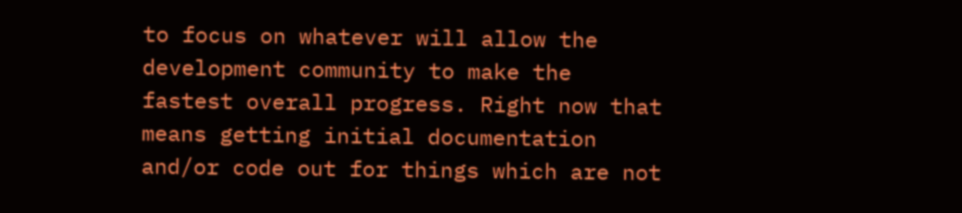to focus on whatever will allow the development community to make the fastest overall progress. Right now that means getting initial documentation and/or code out for things which are not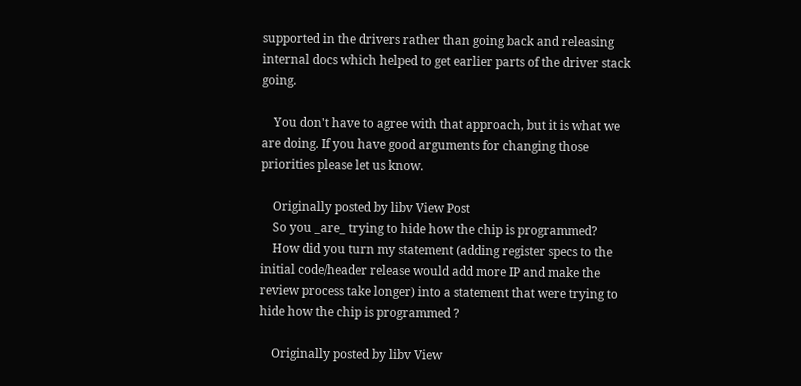supported in the drivers rather than going back and releasing internal docs which helped to get earlier parts of the driver stack going.

    You don't have to agree with that approach, but it is what we are doing. If you have good arguments for changing those priorities please let us know.

    Originally posted by libv View Post
    So you _are_ trying to hide how the chip is programmed?
    How did you turn my statement (adding register specs to the initial code/header release would add more IP and make the review process take longer) into a statement that were trying to hide how the chip is programmed ?

    Originally posted by libv View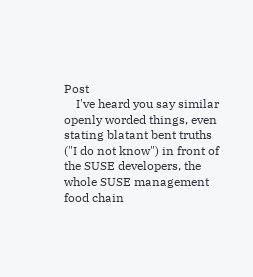Post
    I've heard you say similar openly worded things, even stating blatant bent truths ("I do not know") in front of the SUSE developers, the whole SUSE management food chain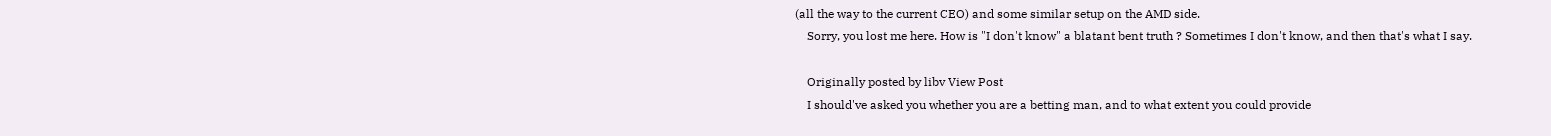(all the way to the current CEO) and some similar setup on the AMD side.
    Sorry, you lost me here. How is "I don't know" a blatant bent truth ? Sometimes I don't know, and then that's what I say.

    Originally posted by libv View Post
    I should've asked you whether you are a betting man, and to what extent you could provide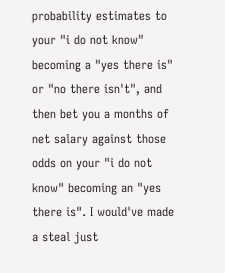probability estimates to your "i do not know" becoming a "yes there is" or "no there isn't", and then bet you a months of net salary against those odds on your "i do not know" becoming an "yes there is". I would've made a steal just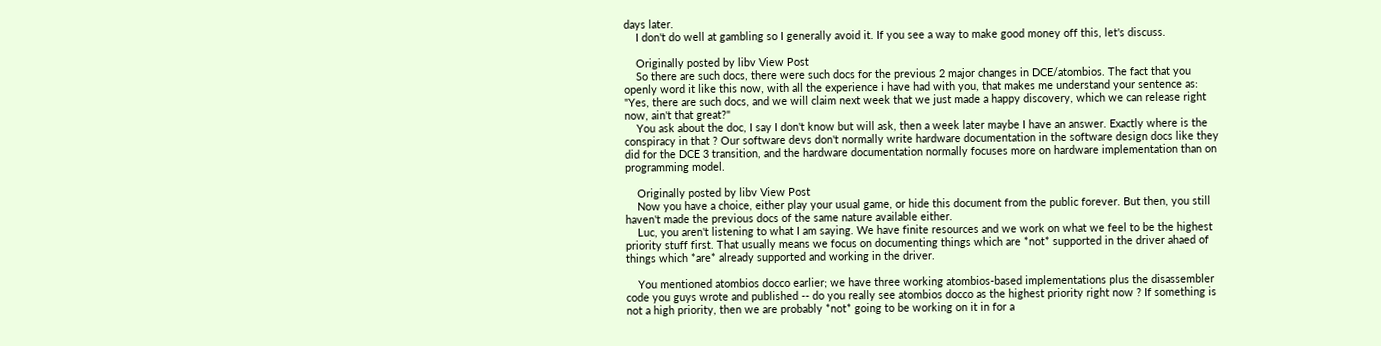days later.
    I don't do well at gambling so I generally avoid it. If you see a way to make good money off this, let's discuss.

    Originally posted by libv View Post
    So there are such docs, there were such docs for the previous 2 major changes in DCE/atombios. The fact that you openly word it like this now, with all the experience i have had with you, that makes me understand your sentence as: "Yes, there are such docs, and we will claim next week that we just made a happy discovery, which we can release right now, ain't that great?"
    You ask about the doc, I say I don't know but will ask, then a week later maybe I have an answer. Exactly where is the conspiracy in that ? Our software devs don't normally write hardware documentation in the software design docs like they did for the DCE 3 transition, and the hardware documentation normally focuses more on hardware implementation than on programming model.

    Originally posted by libv View Post
    Now you have a choice, either play your usual game, or hide this document from the public forever. But then, you still haven't made the previous docs of the same nature available either.
    Luc, you aren't listening to what I am saying. We have finite resources and we work on what we feel to be the highest priority stuff first. That usually means we focus on documenting things which are *not* supported in the driver ahaed of things which *are* already supported and working in the driver.

    You mentioned atombios docco earlier; we have three working atombios-based implementations plus the disassembler code you guys wrote and published -- do you really see atombios docco as the highest priority right now ? If something is not a high priority, then we are probably *not* going to be working on it in for a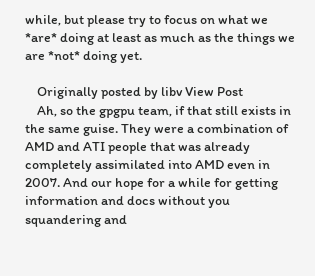while, but please try to focus on what we *are* doing at least as much as the things we are *not* doing yet.

    Originally posted by libv View Post
    Ah, so the gpgpu team, if that still exists in the same guise. They were a combination of AMD and ATI people that was already completely assimilated into AMD even in 2007. And our hope for a while for getting information and docs without you squandering and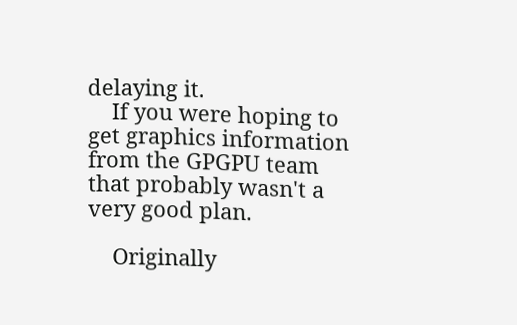delaying it.
    If you were hoping to get graphics information from the GPGPU team that probably wasn't a very good plan.

    Originally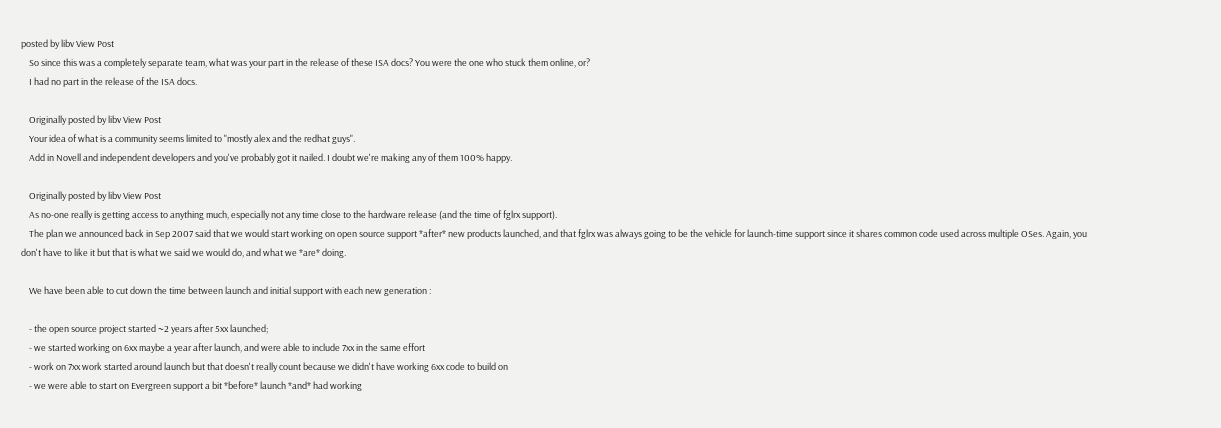posted by libv View Post
    So since this was a completely separate team, what was your part in the release of these ISA docs? You were the one who stuck them online, or?
    I had no part in the release of the ISA docs.

    Originally posted by libv View Post
    Your idea of what is a community seems limited to "mostly alex and the redhat guys".
    Add in Novell and independent developers and you've probably got it nailed. I doubt we're making any of them 100% happy.

    Originally posted by libv View Post
    As no-one really is getting access to anything much, especially not any time close to the hardware release (and the time of fglrx support).
    The plan we announced back in Sep 2007 said that we would start working on open source support *after* new products launched, and that fglrx was always going to be the vehicle for launch-time support since it shares common code used across multiple OSes. Again, you don't have to like it but that is what we said we would do, and what we *are* doing.

    We have been able to cut down the time between launch and initial support with each new generation :

    - the open source project started ~2 years after 5xx launched;
    - we started working on 6xx maybe a year after launch, and were able to include 7xx in the same effort
    - work on 7xx work started around launch but that doesn't really count because we didn't have working 6xx code to build on
    - we were able to start on Evergreen support a bit *before* launch *and* had working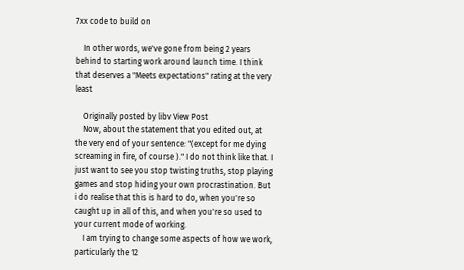7xx code to build on

    In other words, we've gone from being 2 years behind to starting work around launch time. I think that deserves a "Meets expectations" rating at the very least

    Originally posted by libv View Post
    Now, about the statement that you edited out, at the very end of your sentence: "(except for me dying screaming in fire, of course )." I do not think like that. I just want to see you stop twisting truths, stop playing games and stop hiding your own procrastination. But i do realise that this is hard to do, when you're so caught up in all of this, and when you're so used to your current mode of working.
    I am trying to change some aspects of how we work, particularly the 12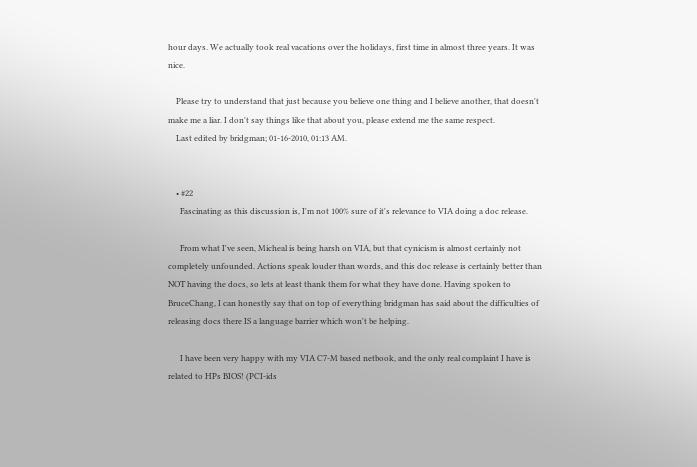hour days. We actually took real vacations over the holidays, first time in almost three years. It was nice.

    Please try to understand that just because you believe one thing and I believe another, that doesn't make me a liar. I don't say things like that about you, please extend me the same respect.
    Last edited by bridgman; 01-16-2010, 01:13 AM.


    • #22
      Fascinating as this discussion is, I'm not 100% sure of it's relevance to VIA doing a doc release.

      From what I've seen, Micheal is being harsh on VIA, but that cynicism is almost certainly not completely unfounded. Actions speak louder than words, and this doc release is certainly better than NOT having the docs, so lets at least thank them for what they have done. Having spoken to BruceChang, I can honestly say that on top of everything bridgman has said about the difficulties of releasing docs there IS a language barrier which won't be helping.

      I have been very happy with my VIA C7-M based netbook, and the only real complaint I have is related to HPs BIOS! (PCI-ids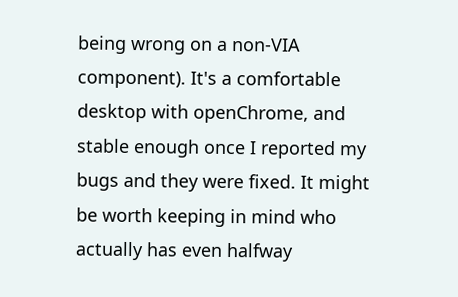being wrong on a non-VIA component). It's a comfortable desktop with openChrome, and stable enough once I reported my bugs and they were fixed. It might be worth keeping in mind who actually has even halfway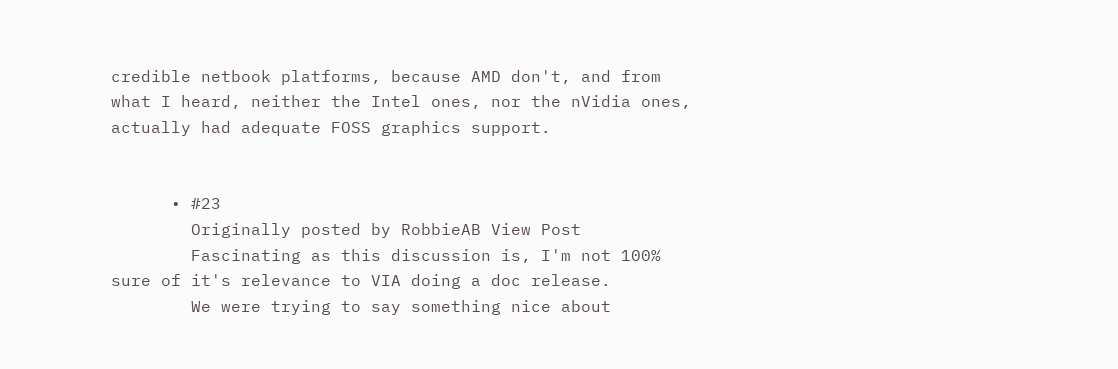credible netbook platforms, because AMD don't, and from what I heard, neither the Intel ones, nor the nVidia ones, actually had adequate FOSS graphics support.


      • #23
        Originally posted by RobbieAB View Post
        Fascinating as this discussion is, I'm not 100% sure of it's relevance to VIA doing a doc release.
        We were trying to say something nice about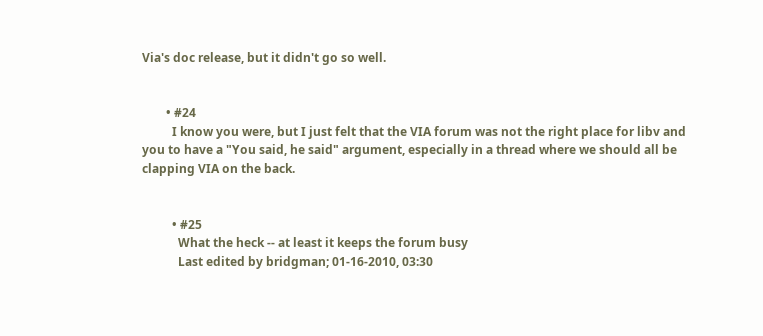Via's doc release, but it didn't go so well.


        • #24
          I know you were, but I just felt that the VIA forum was not the right place for libv and you to have a "You said, he said" argument, especially in a thread where we should all be clapping VIA on the back.


          • #25
            What the heck -- at least it keeps the forum busy
            Last edited by bridgman; 01-16-2010, 03:30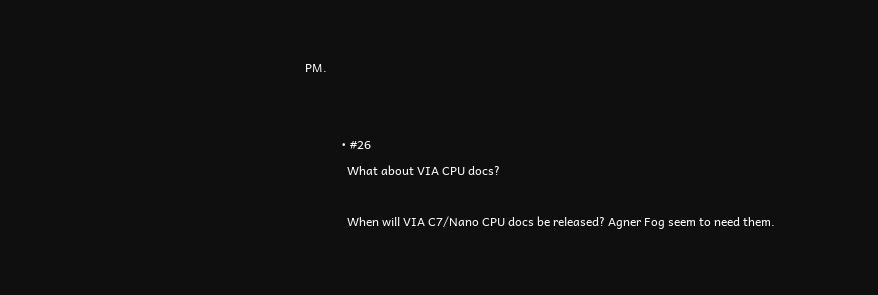PM.


            • #26
              What about VIA CPU docs?

              When will VIA C7/Nano CPU docs be released? Agner Fog seem to need them.